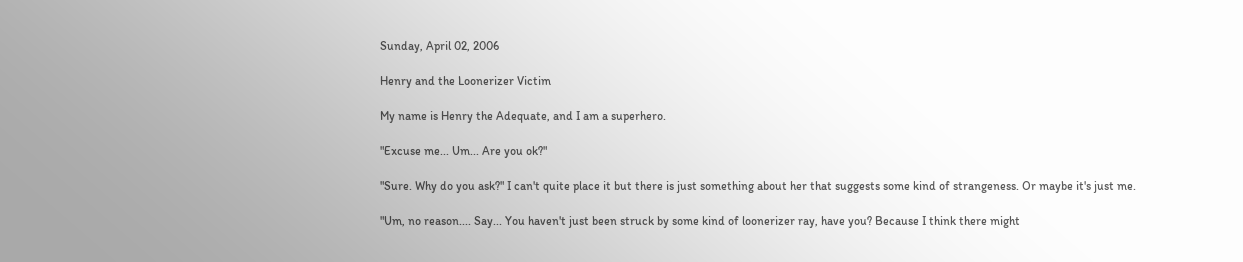Sunday, April 02, 2006

Henry and the Loonerizer Victim

My name is Henry the Adequate, and I am a superhero.

"Excuse me... Um... Are you ok?"

"Sure. Why do you ask?" I can't quite place it but there is just something about her that suggests some kind of strangeness. Or maybe it's just me.

"Um, no reason.... Say... You haven't just been struck by some kind of loonerizer ray, have you? Because I think there might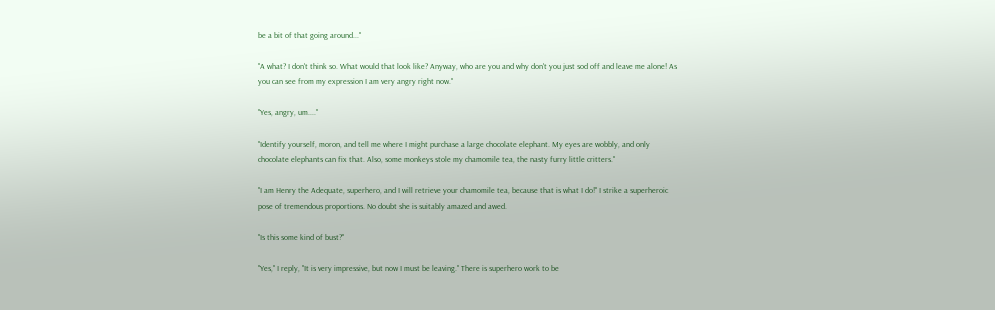be a bit of that going around..."

"A what? I don't think so. What would that look like? Anyway, who are you and why don't you just sod off and leave me alone! As you can see from my expression I am very angry right now."

"Yes, angry, um...."

"Identify yourself, moron, and tell me where I might purchase a large chocolate elephant. My eyes are wobbly, and only chocolate elephants can fix that. Also, some monkeys stole my chamomile tea, the nasty furry little critters."

"I am Henry the Adequate, superhero, and I will retrieve your chamomile tea, because that is what I do!" I strike a superheroic pose of tremendous proportions. No doubt she is suitably amazed and awed.

"Is this some kind of bust?"

"Yes," I reply, "It is very impressive, but now I must be leaving." There is superhero work to be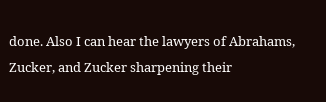done. Also I can hear the lawyers of Abrahams, Zucker, and Zucker sharpening their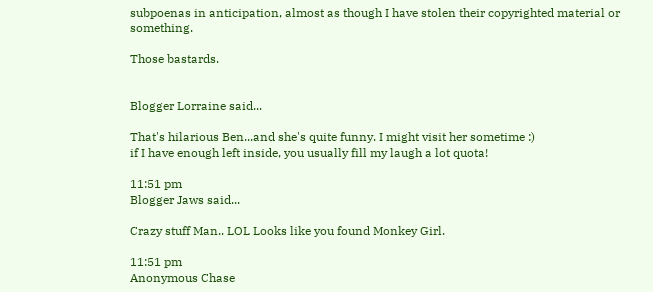subpoenas in anticipation, almost as though I have stolen their copyrighted material or something.

Those bastards.


Blogger Lorraine said...

That's hilarious Ben...and she's quite funny. I might visit her sometime :)
if I have enough left inside, you usually fill my laugh a lot quota!

11:51 pm
Blogger Jaws said...

Crazy stuff Man.. LOL Looks like you found Monkey Girl.

11:51 pm
Anonymous Chase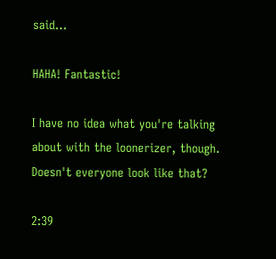said...

HAHA! Fantastic!

I have no idea what you're talking about with the loonerizer, though. Doesn't everyone look like that?

2:39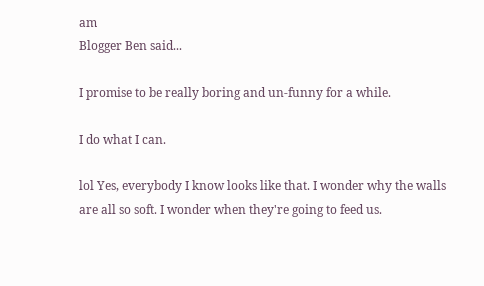am
Blogger Ben said...

I promise to be really boring and un-funny for a while.

I do what I can.

lol Yes, everybody I know looks like that. I wonder why the walls are all so soft. I wonder when they're going to feed us.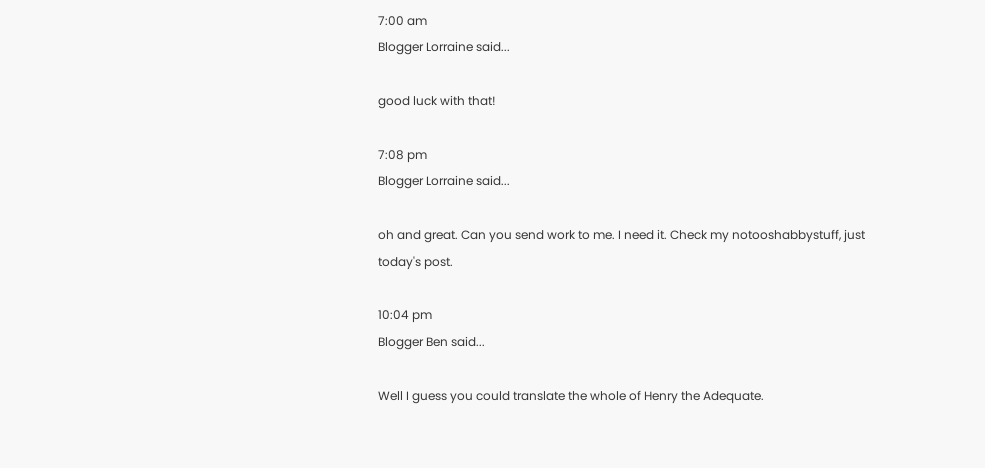7:00 am
Blogger Lorraine said...

good luck with that!

7:08 pm
Blogger Lorraine said...

oh and great. Can you send work to me. I need it. Check my notooshabbystuff, just today's post.

10:04 pm
Blogger Ben said...

Well I guess you could translate the whole of Henry the Adequate.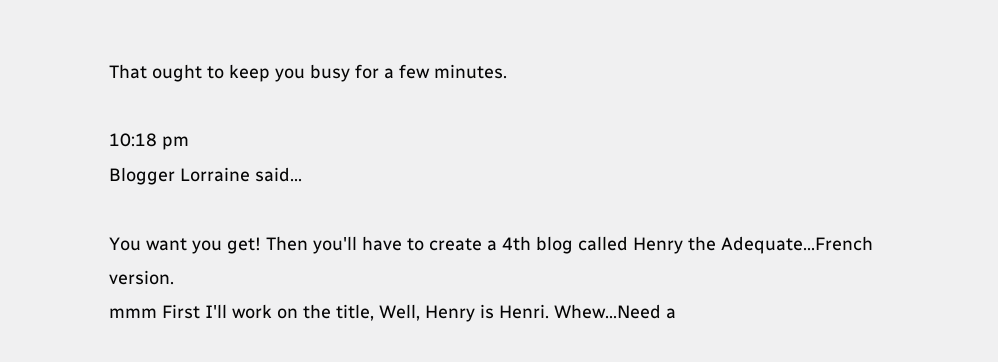That ought to keep you busy for a few minutes.

10:18 pm
Blogger Lorraine said...

You want you get! Then you'll have to create a 4th blog called Henry the Adequate...French version.
mmm First I'll work on the title, Well, Henry is Henri. Whew...Need a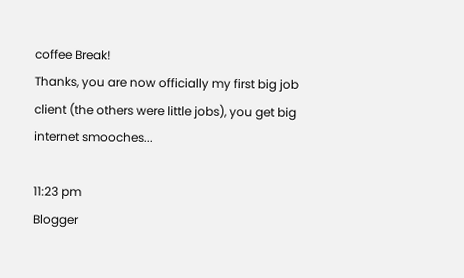coffee Break!
Thanks, you are now officially my first big job client (the others were little jobs), you get big internet smooches...

11:23 pm
Blogger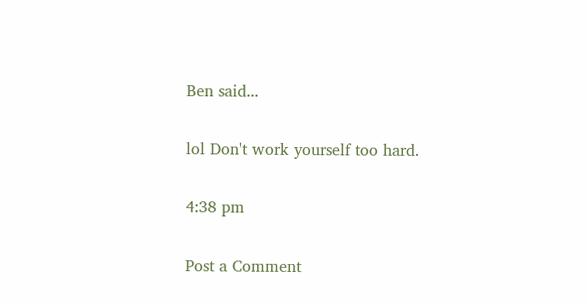Ben said...

lol Don't work yourself too hard.

4:38 pm

Post a Comment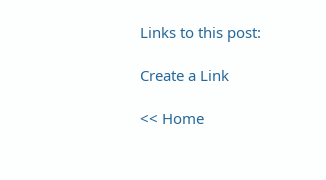Links to this post:

Create a Link

<< Home